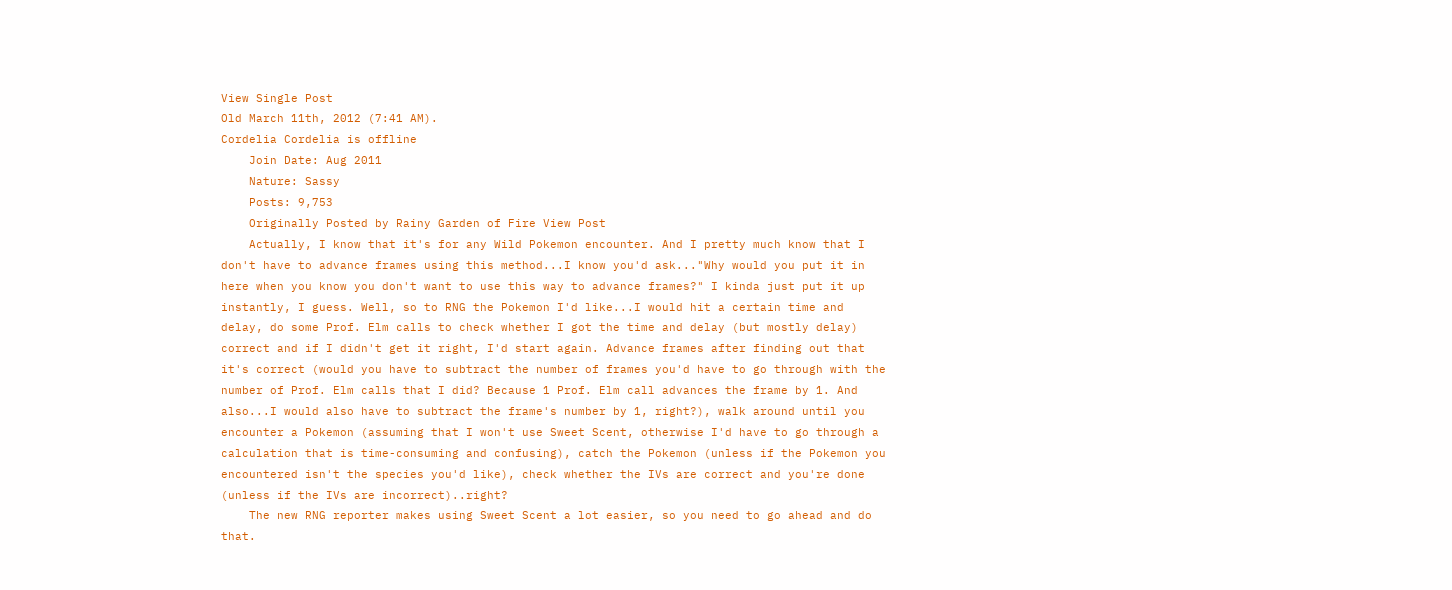View Single Post
Old March 11th, 2012 (7:41 AM).
Cordelia Cordelia is offline
    Join Date: Aug 2011
    Nature: Sassy
    Posts: 9,753
    Originally Posted by Rainy Garden of Fire View Post
    Actually, I know that it's for any Wild Pokemon encounter. And I pretty much know that I don't have to advance frames using this method...I know you'd ask..."Why would you put it in here when you know you don't want to use this way to advance frames?" I kinda just put it up instantly, I guess. Well, so to RNG the Pokemon I'd like...I would hit a certain time and delay, do some Prof. Elm calls to check whether I got the time and delay (but mostly delay) correct and if I didn't get it right, I'd start again. Advance frames after finding out that it's correct (would you have to subtract the number of frames you'd have to go through with the number of Prof. Elm calls that I did? Because 1 Prof. Elm call advances the frame by 1. And also...I would also have to subtract the frame's number by 1, right?), walk around until you encounter a Pokemon (assuming that I won't use Sweet Scent, otherwise I'd have to go through a calculation that is time-consuming and confusing), catch the Pokemon (unless if the Pokemon you encountered isn't the species you'd like), check whether the IVs are correct and you're done (unless if the IVs are incorrect)..right?
    The new RNG reporter makes using Sweet Scent a lot easier, so you need to go ahead and do that.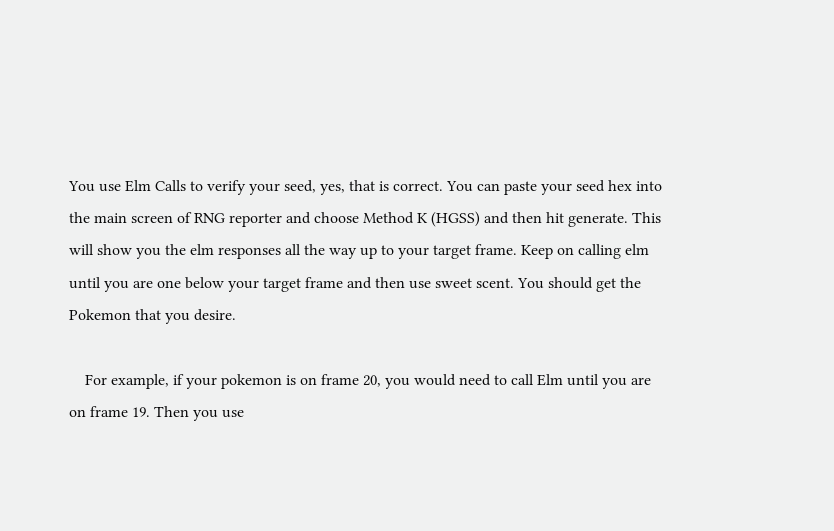You use Elm Calls to verify your seed, yes, that is correct. You can paste your seed hex into the main screen of RNG reporter and choose Method K (HGSS) and then hit generate. This will show you the elm responses all the way up to your target frame. Keep on calling elm until you are one below your target frame and then use sweet scent. You should get the Pokemon that you desire.

    For example, if your pokemon is on frame 20, you would need to call Elm until you are on frame 19. Then you use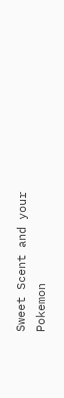Sweet Scent and your Pokemon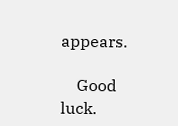appears.

    Good luck.